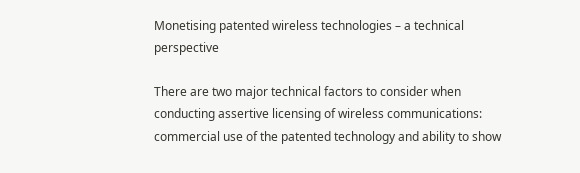Monetising patented wireless technologies – a technical perspective

There are two major technical factors to consider when conducting assertive licensing of wireless communications: commercial use of the patented technology and ability to show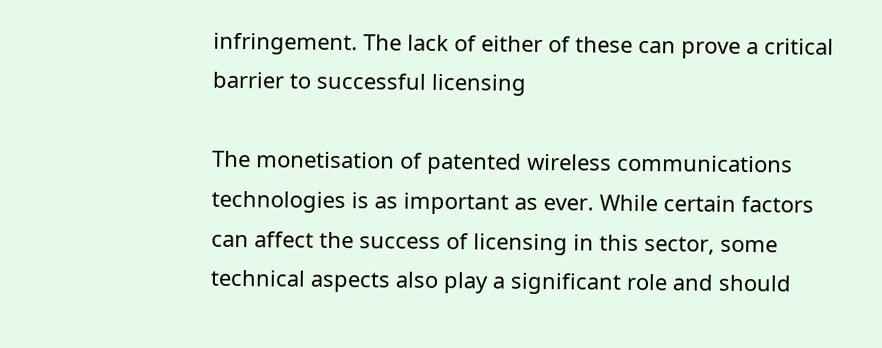infringement. The lack of either of these can prove a critical barrier to successful licensing

The monetisation of patented wireless communications technologies is as important as ever. While certain factors can affect the success of licensing in this sector, some technical aspects also play a significant role and should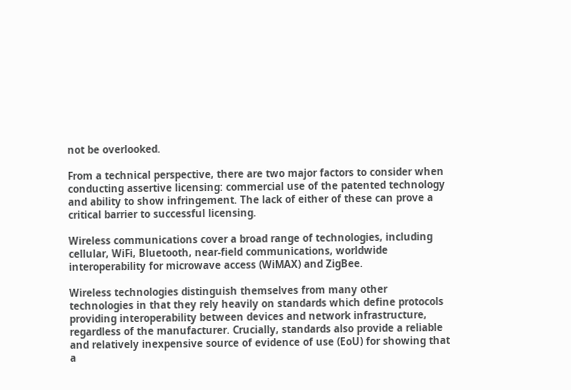not be overlooked.

From a technical perspective, there are two major factors to consider when conducting assertive licensing: commercial use of the patented technology and ability to show infringement. The lack of either of these can prove a critical barrier to successful licensing.

Wireless communications cover a broad range of technologies, including cellular, WiFi, Bluetooth, near-field communications, worldwide interoperability for microwave access (WiMAX) and ZigBee.

Wireless technologies distinguish themselves from many other technologies in that they rely heavily on standards which define protocols providing interoperability between devices and network infrastructure, regardless of the manufacturer. Crucially, standards also provide a reliable and relatively inexpensive source of evidence of use (EoU) for showing that a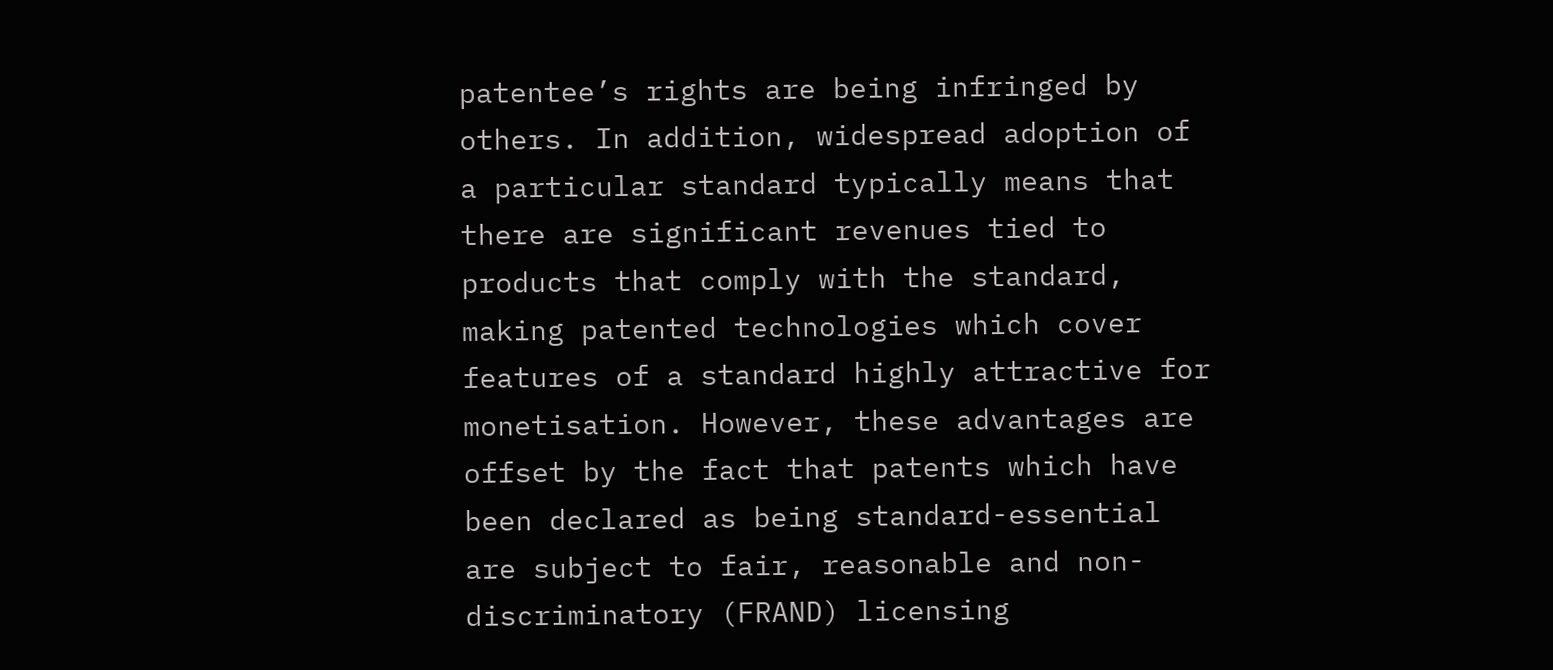patentee’s rights are being infringed by others. In addition, widespread adoption of a particular standard typically means that there are significant revenues tied to products that comply with the standard, making patented technologies which cover features of a standard highly attractive for monetisation. However, these advantages are offset by the fact that patents which have been declared as being standard-essential are subject to fair, reasonable and non-discriminatory (FRAND) licensing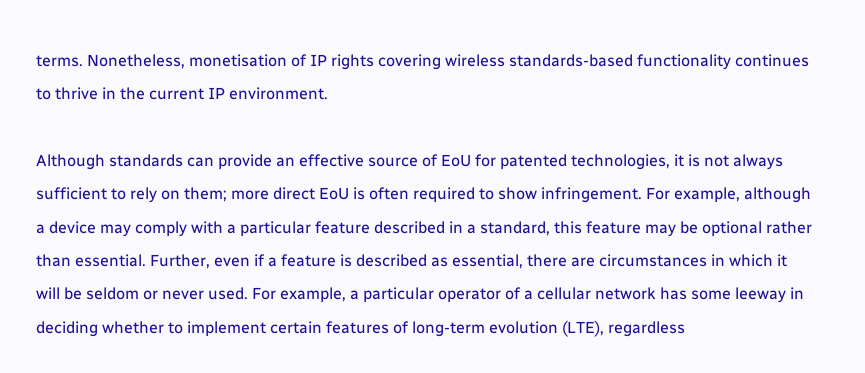terms. Nonetheless, monetisation of IP rights covering wireless standards-based functionality continues to thrive in the current IP environment.

Although standards can provide an effective source of EoU for patented technologies, it is not always sufficient to rely on them; more direct EoU is often required to show infringement. For example, although a device may comply with a particular feature described in a standard, this feature may be optional rather than essential. Further, even if a feature is described as essential, there are circumstances in which it will be seldom or never used. For example, a particular operator of a cellular network has some leeway in deciding whether to implement certain features of long-term evolution (LTE), regardless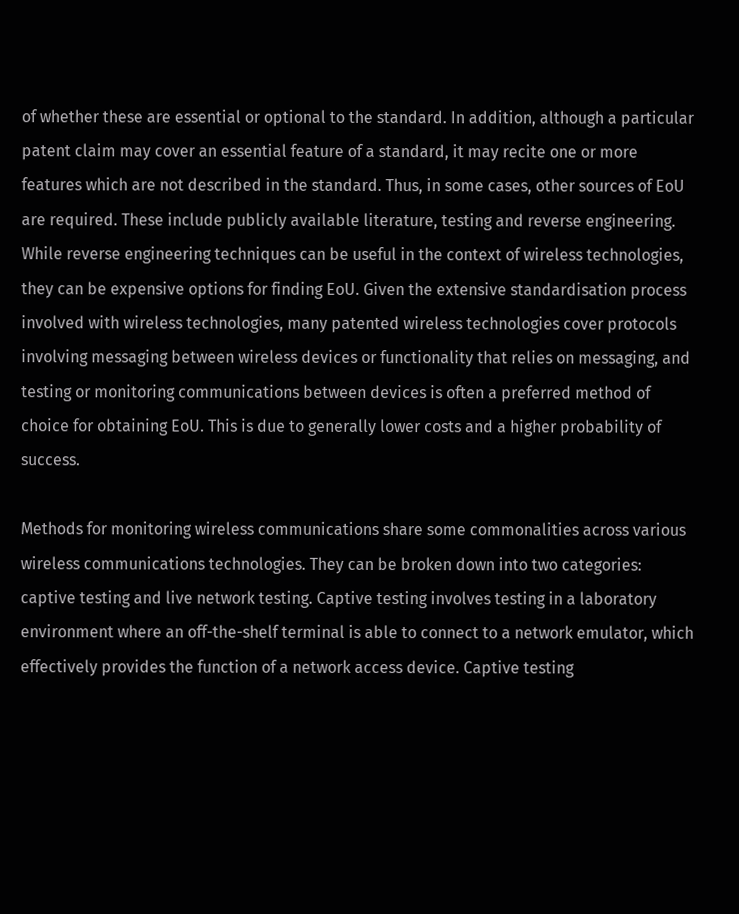of whether these are essential or optional to the standard. In addition, although a particular patent claim may cover an essential feature of a standard, it may recite one or more features which are not described in the standard. Thus, in some cases, other sources of EoU are required. These include publicly available literature, testing and reverse engineering. While reverse engineering techniques can be useful in the context of wireless technologies, they can be expensive options for finding EoU. Given the extensive standardisation process involved with wireless technologies, many patented wireless technologies cover protocols involving messaging between wireless devices or functionality that relies on messaging, and testing or monitoring communications between devices is often a preferred method of choice for obtaining EoU. This is due to generally lower costs and a higher probability of success.

Methods for monitoring wireless communications share some commonalities across various wireless communications technologies. They can be broken down into two categories: captive testing and live network testing. Captive testing involves testing in a laboratory environment where an off-the-shelf terminal is able to connect to a network emulator, which effectively provides the function of a network access device. Captive testing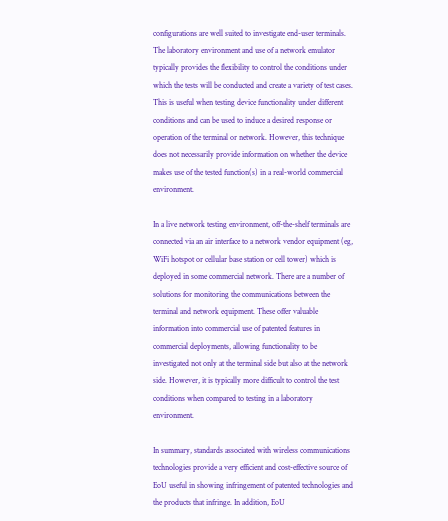configurations are well suited to investigate end-user terminals. The laboratory environment and use of a network emulator typically provides the flexibility to control the conditions under which the tests will be conducted and create a variety of test cases. This is useful when testing device functionality under different conditions and can be used to induce a desired response or operation of the terminal or network. However, this technique does not necessarily provide information on whether the device makes use of the tested function(s) in a real-world commercial environment.

In a live network testing environment, off-the-shelf terminals are connected via an air interface to a network vendor equipment (eg, WiFi hotspot or cellular base station or cell tower) which is deployed in some commercial network. There are a number of solutions for monitoring the communications between the terminal and network equipment. These offer valuable information into commercial use of patented features in commercial deployments, allowing functionality to be investigated not only at the terminal side but also at the network side. However, it is typically more difficult to control the test conditions when compared to testing in a laboratory environment.

In summary, standards associated with wireless communications technologies provide a very efficient and cost-effective source of EoU useful in showing infringement of patented technologies and the products that infringe. In addition, EoU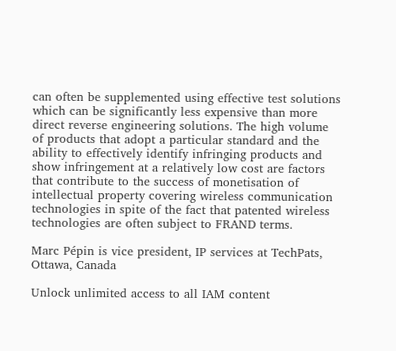can often be supplemented using effective test solutions which can be significantly less expensive than more direct reverse engineering solutions. The high volume of products that adopt a particular standard and the ability to effectively identify infringing products and show infringement at a relatively low cost are factors that contribute to the success of monetisation of intellectual property covering wireless communication technologies in spite of the fact that patented wireless technologies are often subject to FRAND terms.

Marc Pépin is vice president, IP services at TechPats, Ottawa, Canada

Unlock unlimited access to all IAM content